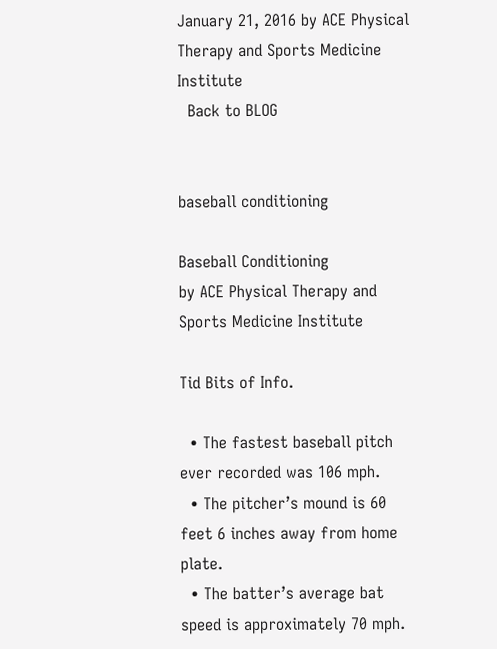January 21, 2016 by ACE Physical Therapy and Sports Medicine Institute
  Back to BLOG


baseball conditioning

Baseball Conditioning
by ACE Physical Therapy and Sports Medicine Institute

Tid Bits of Info.

  • The fastest baseball pitch ever recorded was 106 mph.
  • The pitcher’s mound is 60 feet 6 inches away from home plate.
  • The batter’s average bat speed is approximately 70 mph.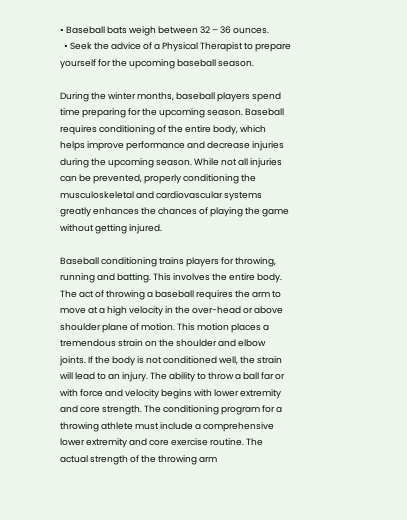• Baseball bats weigh between 32 – 36 ounces.
  • Seek the advice of a Physical Therapist to prepare yourself for the upcoming baseball season.

During the winter months, baseball players spend time preparing for the upcoming season. Baseball requires conditioning of the entire body, which helps improve performance and decrease injuries during the upcoming season. While not all injuries can be prevented, properly conditioning the musculoskeletal and cardiovascular systems greatly enhances the chances of playing the game without getting injured.

Baseball conditioning trains players for throwing, running and batting. This involves the entire body. The act of throwing a baseball requires the arm to move at a high velocity in the over-head or above shoulder plane of motion. This motion places a tremendous strain on the shoulder and elbow joints. If the body is not conditioned well, the strain will lead to an injury. The ability to throw a ball far or with force and velocity begins with lower extremity and core strength. The conditioning program for a throwing athlete must include a comprehensive lower extremity and core exercise routine. The actual strength of the throwing arm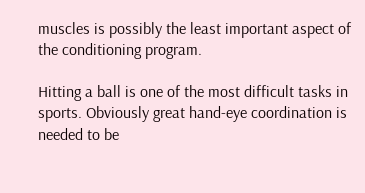muscles is possibly the least important aspect of the conditioning program.

Hitting a ball is one of the most difficult tasks in sports. Obviously great hand-eye coordination is needed to be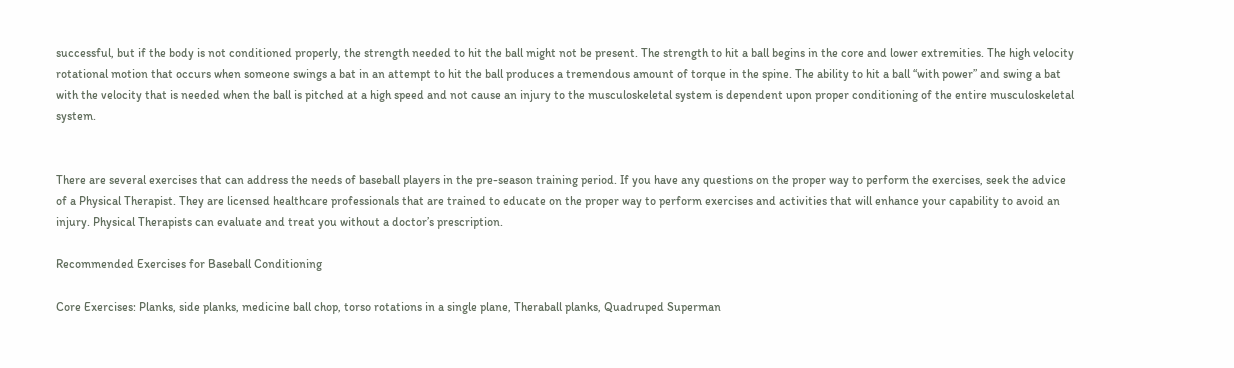successful, but if the body is not conditioned properly, the strength needed to hit the ball might not be present. The strength to hit a ball begins in the core and lower extremities. The high velocity rotational motion that occurs when someone swings a bat in an attempt to hit the ball produces a tremendous amount of torque in the spine. The ability to hit a ball “with power” and swing a bat with the velocity that is needed when the ball is pitched at a high speed and not cause an injury to the musculoskeletal system is dependent upon proper conditioning of the entire musculoskeletal system.


There are several exercises that can address the needs of baseball players in the pre-season training period. If you have any questions on the proper way to perform the exercises, seek the advice of a Physical Therapist. They are licensed healthcare professionals that are trained to educate on the proper way to perform exercises and activities that will enhance your capability to avoid an injury. Physical Therapists can evaluate and treat you without a doctor’s prescription.

Recommended Exercises for Baseball Conditioning

Core Exercises: Planks, side planks, medicine ball chop, torso rotations in a single plane, Theraball planks, Quadruped Superman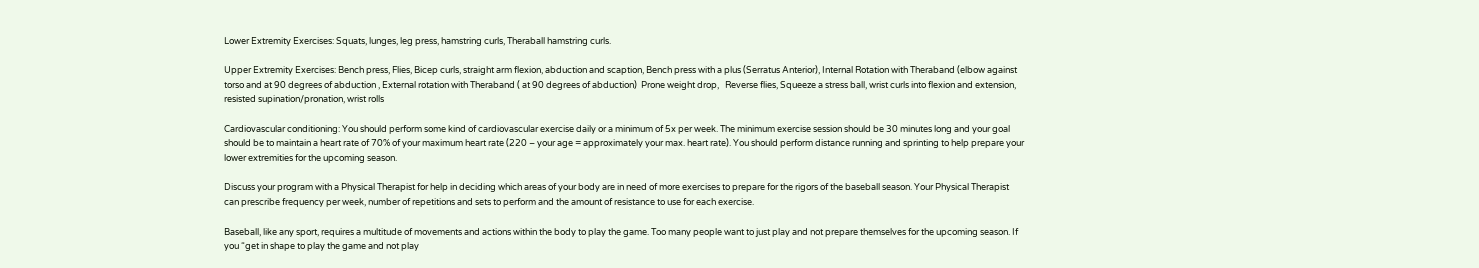Lower Extremity Exercises: Squats, lunges, leg press, hamstring curls, Theraball hamstring curls.

Upper Extremity Exercises: Bench press, Flies, Bicep curls, straight arm flexion, abduction and scaption, Bench press with a plus (Serratus Anterior), Internal Rotation with Theraband (elbow against torso and at 90 degrees of abduction , External rotation with Theraband ( at 90 degrees of abduction)  Prone weight drop,   Reverse flies, Squeeze a stress ball, wrist curls into flexion and extension, resisted supination/pronation, wrist rolls

Cardiovascular conditioning: You should perform some kind of cardiovascular exercise daily or a minimum of 5x per week. The minimum exercise session should be 30 minutes long and your goal should be to maintain a heart rate of 70% of your maximum heart rate (220 – your age = approximately your max. heart rate). You should perform distance running and sprinting to help prepare your lower extremities for the upcoming season.

Discuss your program with a Physical Therapist for help in deciding which areas of your body are in need of more exercises to prepare for the rigors of the baseball season. Your Physical Therapist can prescribe frequency per week, number of repetitions and sets to perform and the amount of resistance to use for each exercise.

Baseball, like any sport, requires a multitude of movements and actions within the body to play the game. Too many people want to just play and not prepare themselves for the upcoming season. If you “get in shape to play the game and not play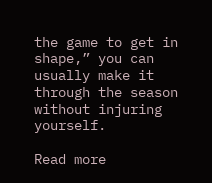the game to get in shape,” you can usually make it through the season without injuring yourself.

Read more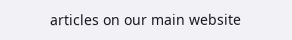articles on our main website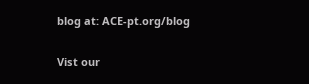blog at: ACE-pt.org/blog

Vist our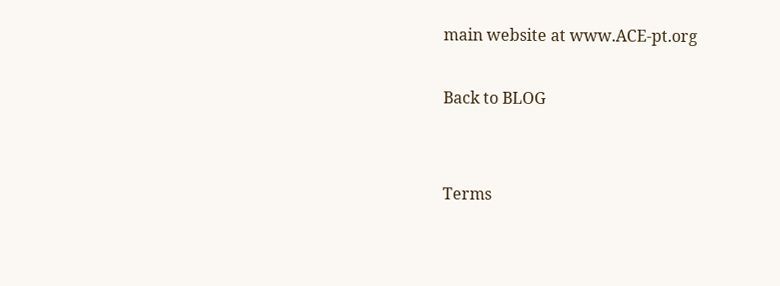main website at www.ACE-pt.org

Back to BLOG


Terms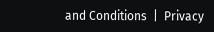and Conditions  |  Privacy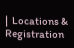|  Locations & Registration